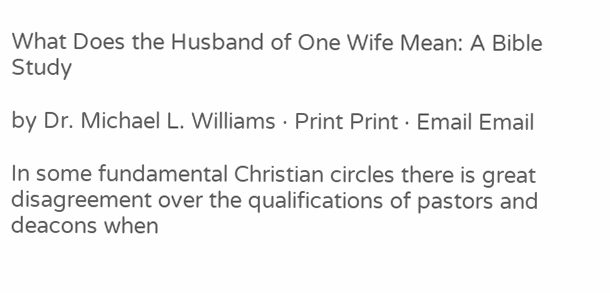What Does the Husband of One Wife Mean: A Bible Study

by Dr. Michael L. Williams · Print Print · Email Email

In some fundamental Christian circles there is great disagreement over the qualifications of pastors and deacons when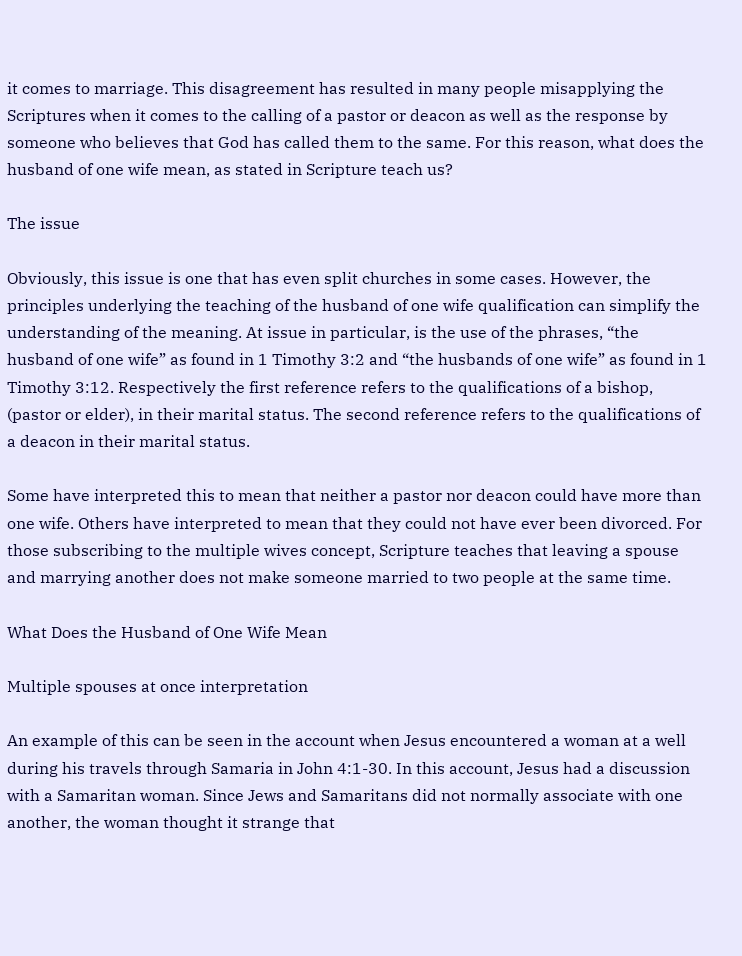it comes to marriage. This disagreement has resulted in many people misapplying the Scriptures when it comes to the calling of a pastor or deacon as well as the response by someone who believes that God has called them to the same. For this reason, what does the husband of one wife mean, as stated in Scripture teach us?

The issue

Obviously, this issue is one that has even split churches in some cases. However, the principles underlying the teaching of the husband of one wife qualification can simplify the understanding of the meaning. At issue in particular, is the use of the phrases, “the husband of one wife” as found in 1 Timothy 3:2 and “the husbands of one wife” as found in 1 Timothy 3:12. Respectively the first reference refers to the qualifications of a bishop, (pastor or elder), in their marital status. The second reference refers to the qualifications of a deacon in their marital status.

Some have interpreted this to mean that neither a pastor nor deacon could have more than one wife. Others have interpreted to mean that they could not have ever been divorced. For those subscribing to the multiple wives concept, Scripture teaches that leaving a spouse and marrying another does not make someone married to two people at the same time.

What Does the Husband of One Wife Mean

Multiple spouses at once interpretation

An example of this can be seen in the account when Jesus encountered a woman at a well during his travels through Samaria in John 4:1-30. In this account, Jesus had a discussion with a Samaritan woman. Since Jews and Samaritans did not normally associate with one another, the woman thought it strange that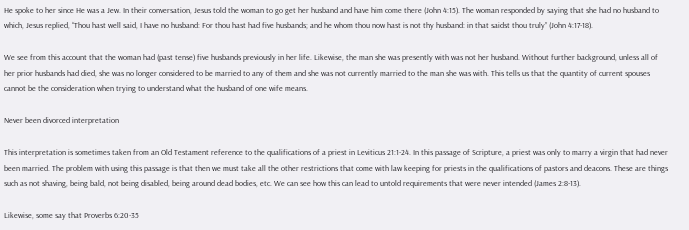He spoke to her since He was a Jew. In their conversation, Jesus told the woman to go get her husband and have him come there (John 4:15). The woman responded by saying that she had no husband to which, Jesus replied, “Thou hast well said, I have no husband: For thou hast had five husbands; and he whom thou now hast is not thy husband: in that saidst thou truly” (John 4:17-18).

We see from this account that the woman had (past tense) five husbands previously in her life. Likewise, the man she was presently with was not her husband. Without further background, unless all of her prior husbands had died, she was no longer considered to be married to any of them and she was not currently married to the man she was with. This tells us that the quantity of current spouses cannot be the consideration when trying to understand what the husband of one wife means.

Never been divorced interpretation

This interpretation is sometimes taken from an Old Testament reference to the qualifications of a priest in Leviticus 21:1-24. In this passage of Scripture, a priest was only to marry a virgin that had never been married. The problem with using this passage is that then we must take all the other restrictions that come with law keeping for priests in the qualifications of pastors and deacons. These are things such as not shaving, being bald, not being disabled, being around dead bodies, etc. We can see how this can lead to untold requirements that were never intended (James 2:8-13).

Likewise, some say that Proverbs 6:20-35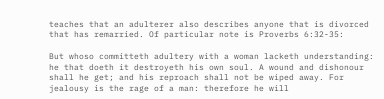teaches that an adulterer also describes anyone that is divorced that has remarried. Of particular note is Proverbs 6:32-35:

But whoso committeth adultery with a woman lacketh understanding: he that doeth it destroyeth his own soul. A wound and dishonour shall he get; and his reproach shall not be wiped away. For jealousy is the rage of a man: therefore he will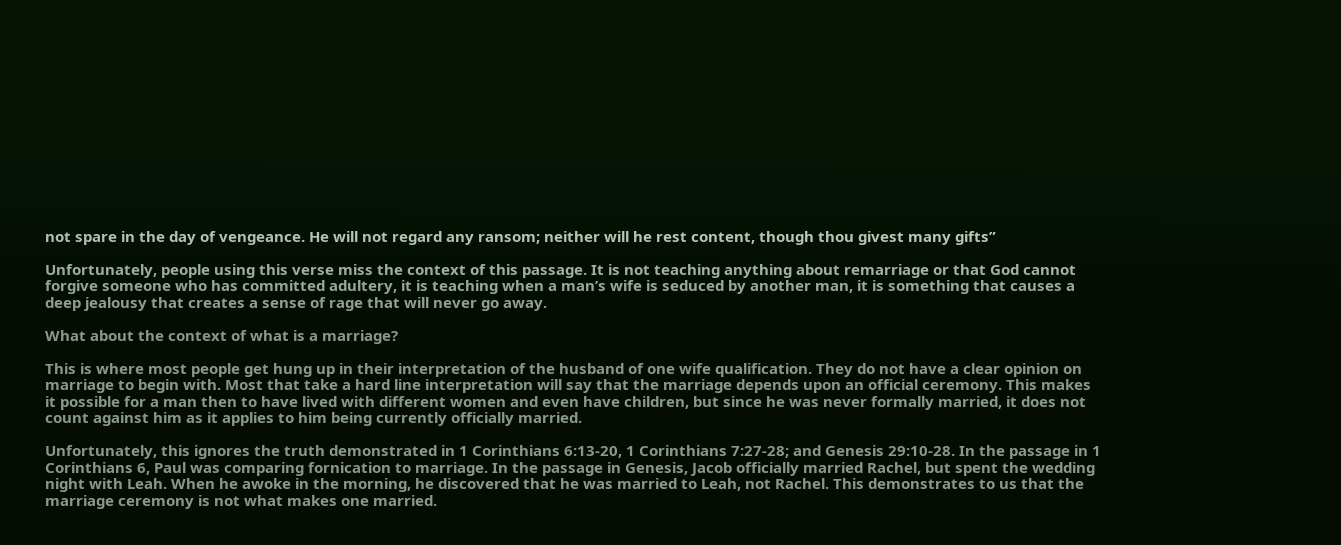not spare in the day of vengeance. He will not regard any ransom; neither will he rest content, though thou givest many gifts”

Unfortunately, people using this verse miss the context of this passage. It is not teaching anything about remarriage or that God cannot forgive someone who has committed adultery, it is teaching when a man’s wife is seduced by another man, it is something that causes a deep jealousy that creates a sense of rage that will never go away.

What about the context of what is a marriage?

This is where most people get hung up in their interpretation of the husband of one wife qualification. They do not have a clear opinion on marriage to begin with. Most that take a hard line interpretation will say that the marriage depends upon an official ceremony. This makes it possible for a man then to have lived with different women and even have children, but since he was never formally married, it does not count against him as it applies to him being currently officially married.

Unfortunately, this ignores the truth demonstrated in 1 Corinthians 6:13-20, 1 Corinthians 7:27-28; and Genesis 29:10-28. In the passage in 1 Corinthians 6, Paul was comparing fornication to marriage. In the passage in Genesis, Jacob officially married Rachel, but spent the wedding night with Leah. When he awoke in the morning, he discovered that he was married to Leah, not Rachel. This demonstrates to us that the marriage ceremony is not what makes one married.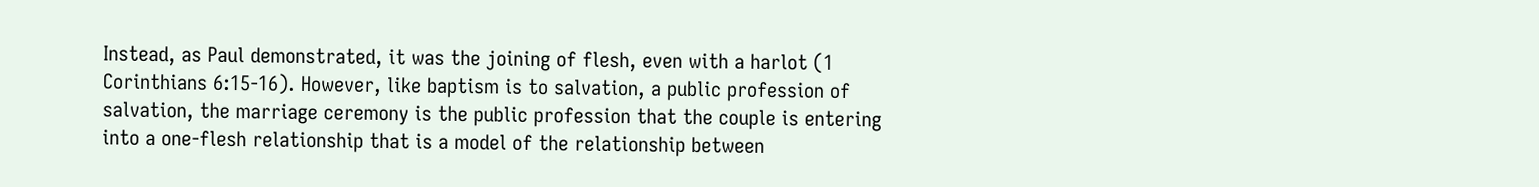Instead, as Paul demonstrated, it was the joining of flesh, even with a harlot (1 Corinthians 6:15-16). However, like baptism is to salvation, a public profession of salvation, the marriage ceremony is the public profession that the couple is entering into a one-flesh relationship that is a model of the relationship between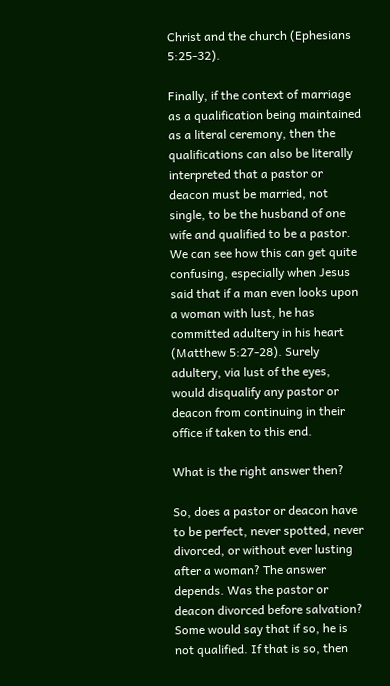Christ and the church (Ephesians 5:25-32).

Finally, if the context of marriage as a qualification being maintained as a literal ceremony, then the qualifications can also be literally interpreted that a pastor or deacon must be married, not single, to be the husband of one wife and qualified to be a pastor. We can see how this can get quite confusing, especially when Jesus said that if a man even looks upon a woman with lust, he has committed adultery in his heart (Matthew 5:27-28). Surely adultery, via lust of the eyes, would disqualify any pastor or deacon from continuing in their office if taken to this end.

What is the right answer then?

So, does a pastor or deacon have to be perfect, never spotted, never divorced, or without ever lusting after a woman? The answer depends. Was the pastor or deacon divorced before salvation? Some would say that if so, he is not qualified. If that is so, then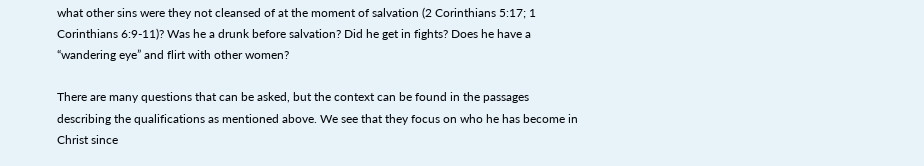what other sins were they not cleansed of at the moment of salvation (2 Corinthians 5:17; 1 Corinthians 6:9-11)? Was he a drunk before salvation? Did he get in fights? Does he have a “wandering eye” and flirt with other women?

There are many questions that can be asked, but the context can be found in the passages describing the qualifications as mentioned above. We see that they focus on who he has become in Christ since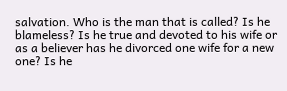salvation. Who is the man that is called? Is he blameless? Is he true and devoted to his wife or as a believer has he divorced one wife for a new one? Is he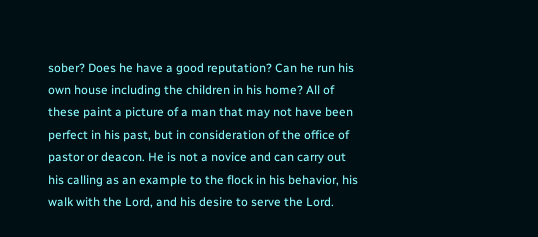sober? Does he have a good reputation? Can he run his own house including the children in his home? All of these paint a picture of a man that may not have been perfect in his past, but in consideration of the office of pastor or deacon. He is not a novice and can carry out his calling as an example to the flock in his behavior, his walk with the Lord, and his desire to serve the Lord.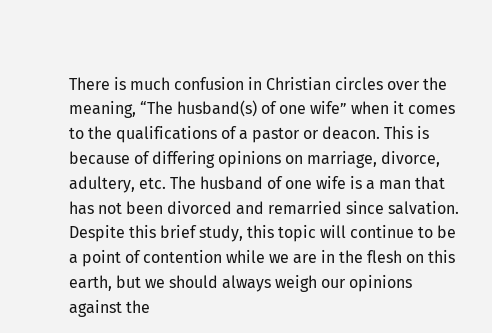There is much confusion in Christian circles over the meaning, “The husband(s) of one wife” when it comes to the qualifications of a pastor or deacon. This is because of differing opinions on marriage, divorce, adultery, etc. The husband of one wife is a man that has not been divorced and remarried since salvation. Despite this brief study, this topic will continue to be a point of contention while we are in the flesh on this earth, but we should always weigh our opinions against the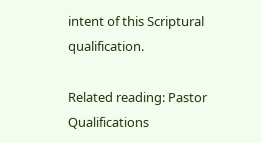intent of this Scriptural qualification.

Related reading: Pastor Qualifications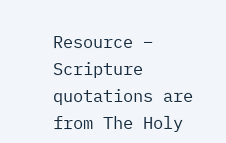Resource – Scripture quotations are from The Holy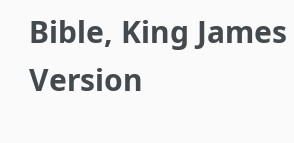Bible, King James Version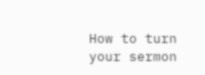How to turn your sermon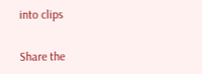into clips

Share the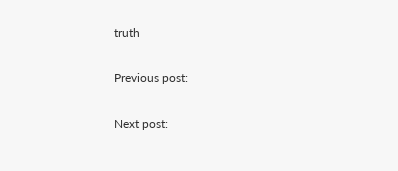truth

Previous post:

Next post: